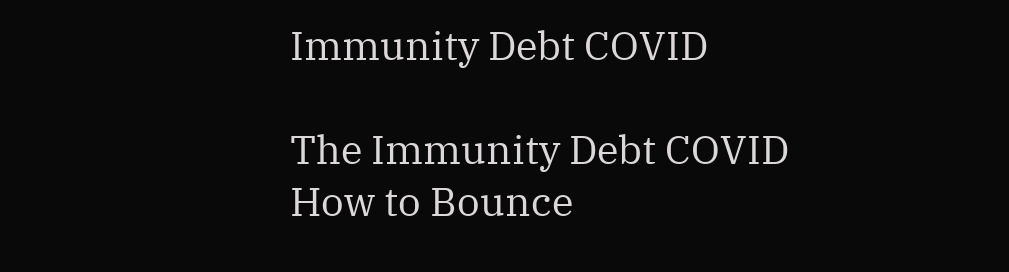Immunity Debt COVID

The Immunity Debt COVID How to Bounce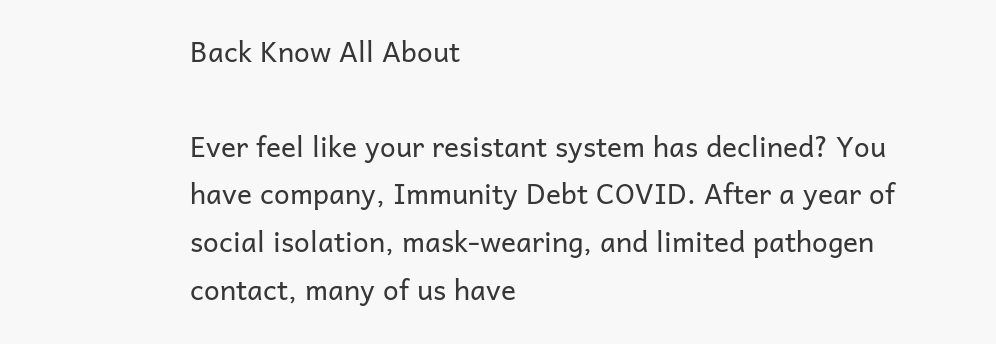Back Know All About

Ever feel like your resistant system has declined? You have company, Immunity Debt COVID. After a year of social isolation, mask-wearing, and limited pathogen contact, many of us have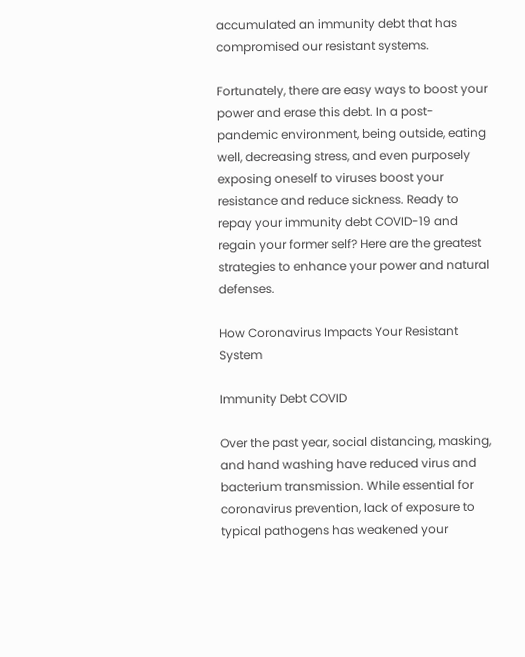accumulated an immunity debt that has compromised our resistant systems.

Fortunately, there are easy ways to boost your power and erase this debt. In a post-pandemic environment, being outside, eating well, decreasing stress, and even purposely exposing oneself to viruses boost your resistance and reduce sickness. Ready to repay your immunity debt COVID-19 and regain your former self? Here are the greatest strategies to enhance your power and natural defenses.

How Coronavirus Impacts Your Resistant System

Immunity Debt COVID

Over the past year, social distancing, masking, and hand washing have reduced virus and bacterium transmission. While essential for coronavirus prevention, lack of exposure to typical pathogens has weakened your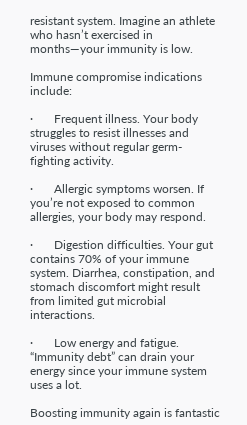resistant system. Imagine an athlete who hasn’t exercised in months—your immunity is low.

Immune compromise indications include:

·       Frequent illness. Your body struggles to resist illnesses and viruses without regular germ-fighting activity.

·       Allergic symptoms worsen. If you’re not exposed to common allergies, your body may respond.

·       Digestion difficulties. Your gut contains 70% of your immune system. Diarrhea, constipation, and stomach discomfort might result from limited gut microbial interactions.

·       Low energy and fatigue. “Immunity debt” can drain your energy since your immune system uses a lot.

Boosting immunity again is fantastic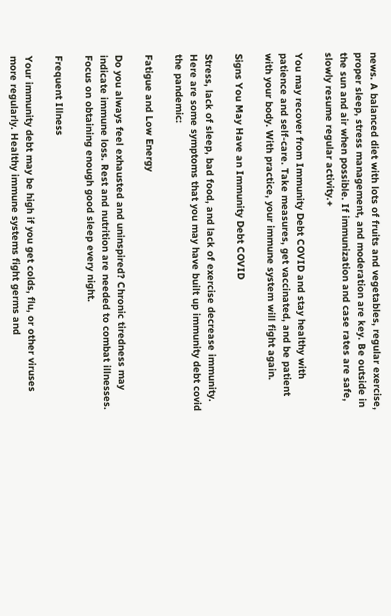news. A balanced diet with lots of fruits and vegetables, regular exercise, proper sleep, stress management, and moderation are key. Be outside in the sun and air when possible. If immunization and case rates are safe, slowly resume regular activity.+

You may recover from Immunity Debt COVID and stay healthy with patience and self-care. Take measures, get vaccinated, and be patient with your body. With practice, your immune system will fight again.

Signs You May Have an Immunity Debt COVID

Stress, lack of sleep, bad food, and lack of exercise decrease immunity. Here are some symptoms that you may have built up immunity debt covid the pandemic:

Fatigue and Low Energy

Do you always feel exhausted and uninspired? Chronic tiredness may indicate immune loss. Rest and nutrition are needed to combat illnesses. Focus on obtaining enough good sleep every night.

Frequent Illness

Your immunity debt may be high if you get colds, flu, or other viruses more regularly. Healthy immune systems fight germs and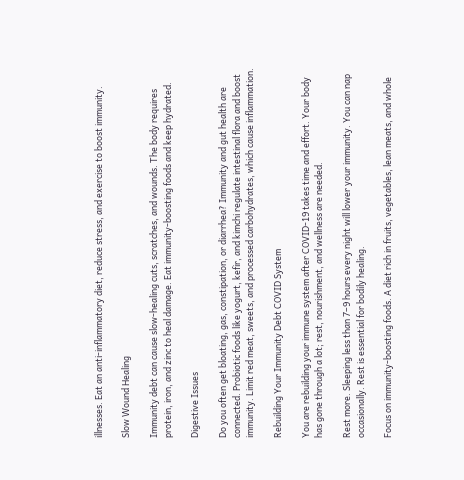illnesses. Eat an anti-inflammatory diet, reduce stress, and exercise to boost immunity.

Slow Wound Healing

Immunity debt can cause slow-healing cuts, scratches, and wounds. The body requires protein, iron, and zinc to heal damage. Eat immunity-boosting foods and keep hydrated.

Digestive Issues

Do you often get bloating, gas, constipation, or diarrhea? Immunity and gut health are connected. Probiotic foods like yogurt, kefir, and kimchi regulate intestinal flora and boost immunity. Limit red meat, sweets, and processed carbohydrates, which cause inflammation.

Rebuilding Your Immunity Debt COVID System

You are rebuilding your immune system after COVID-19 takes time and effort. Your body has gone through a lot; rest, nourishment, and wellness are needed.

Rest more. Sleeping less than 7–9 hours every night will lower your immunity. You can nap occasionally. Rest is essential for bodily healing.

Focus on immunity-boosting foods. A diet rich in fruits, vegetables, lean meats, and whole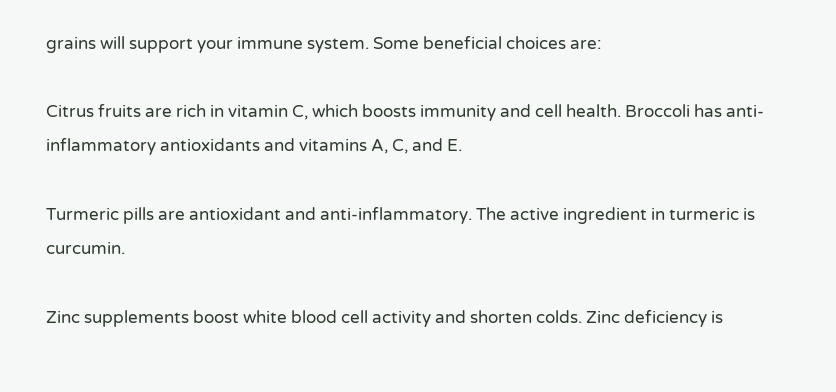grains will support your immune system. Some beneficial choices are:

Citrus fruits are rich in vitamin C, which boosts immunity and cell health. Broccoli has anti-inflammatory antioxidants and vitamins A, C, and E.

Turmeric pills are antioxidant and anti-inflammatory. The active ingredient in turmeric is curcumin.

Zinc supplements boost white blood cell activity and shorten colds. Zinc deficiency is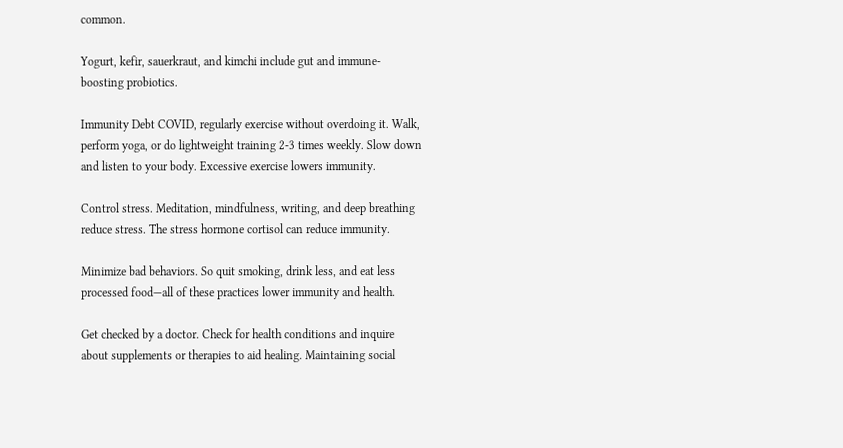common.

Yogurt, kefir, sauerkraut, and kimchi include gut and immune-boosting probiotics.

Immunity Debt COVID, regularly exercise without overdoing it. Walk, perform yoga, or do lightweight training 2-3 times weekly. Slow down and listen to your body. Excessive exercise lowers immunity.

Control stress. Meditation, mindfulness, writing, and deep breathing reduce stress. The stress hormone cortisol can reduce immunity.

Minimize bad behaviors. So quit smoking, drink less, and eat less processed food—all of these practices lower immunity and health.

Get checked by a doctor. Check for health conditions and inquire about supplements or therapies to aid healing. Maintaining social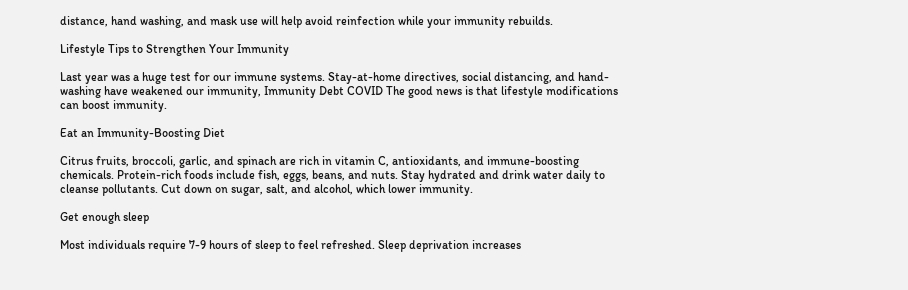distance, hand washing, and mask use will help avoid reinfection while your immunity rebuilds.

Lifestyle Tips to Strengthen Your Immunity

Last year was a huge test for our immune systems. Stay-at-home directives, social distancing, and hand-washing have weakened our immunity, Immunity Debt COVID The good news is that lifestyle modifications can boost immunity.

Eat an Immunity-Boosting Diet

Citrus fruits, broccoli, garlic, and spinach are rich in vitamin C, antioxidants, and immune-boosting chemicals. Protein-rich foods include fish, eggs, beans, and nuts. Stay hydrated and drink water daily to cleanse pollutants. Cut down on sugar, salt, and alcohol, which lower immunity.

Get enough sleep

Most individuals require 7-9 hours of sleep to feel refreshed. Sleep deprivation increases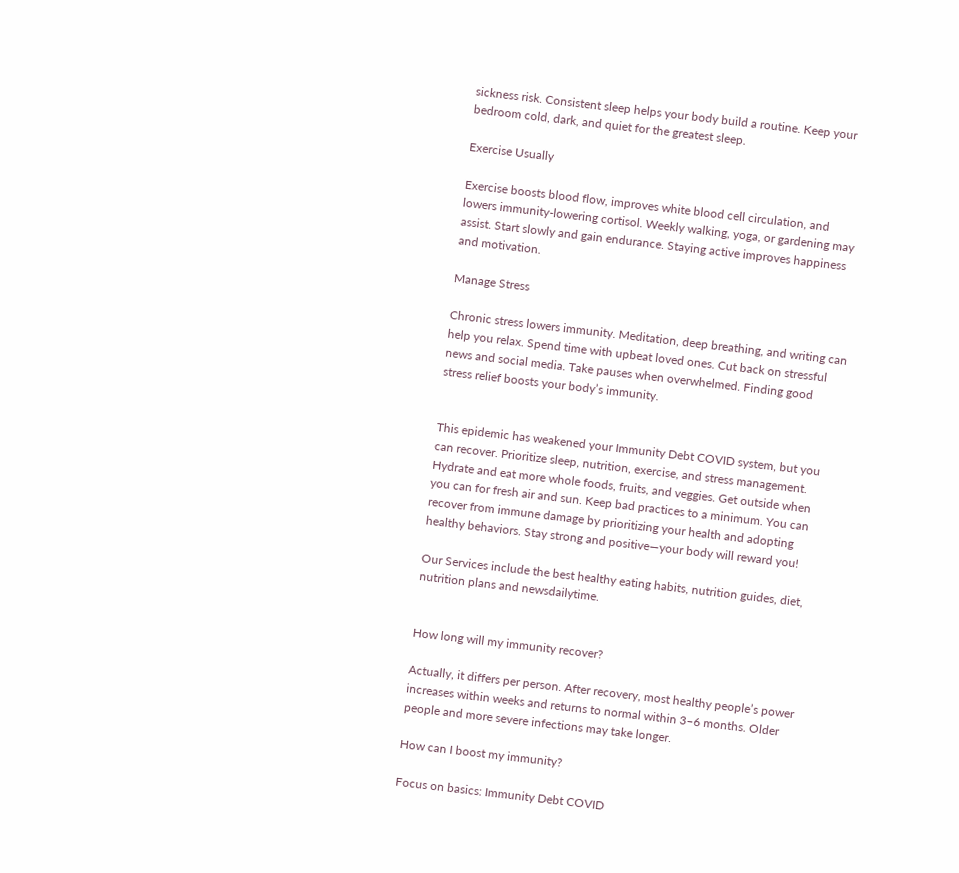sickness risk. Consistent sleep helps your body build a routine. Keep your bedroom cold, dark, and quiet for the greatest sleep.

Exercise Usually

Exercise boosts blood flow, improves white blood cell circulation, and lowers immunity-lowering cortisol. Weekly walking, yoga, or gardening may assist. Start slowly and gain endurance. Staying active improves happiness and motivation.

Manage Stress

Chronic stress lowers immunity. Meditation, deep breathing, and writing can help you relax. Spend time with upbeat loved ones. Cut back on stressful news and social media. Take pauses when overwhelmed. Finding good stress relief boosts your body’s immunity.


This epidemic has weakened your Immunity Debt COVID system, but you can recover. Prioritize sleep, nutrition, exercise, and stress management. Hydrate and eat more whole foods, fruits, and veggies. Get outside when you can for fresh air and sun. Keep bad practices to a minimum. You can recover from immune damage by prioritizing your health and adopting healthy behaviors. Stay strong and positive—your body will reward you!

Our Services include the best healthy eating habits, nutrition guides, diet, nutrition plans and newsdailytime.


How long will my immunity recover?

Actually, it differs per person. After recovery, most healthy people’s power increases within weeks and returns to normal within 3–6 months. Older people and more severe infections may take longer.

How can I boost my immunity?

Focus on basics: Immunity Debt COVID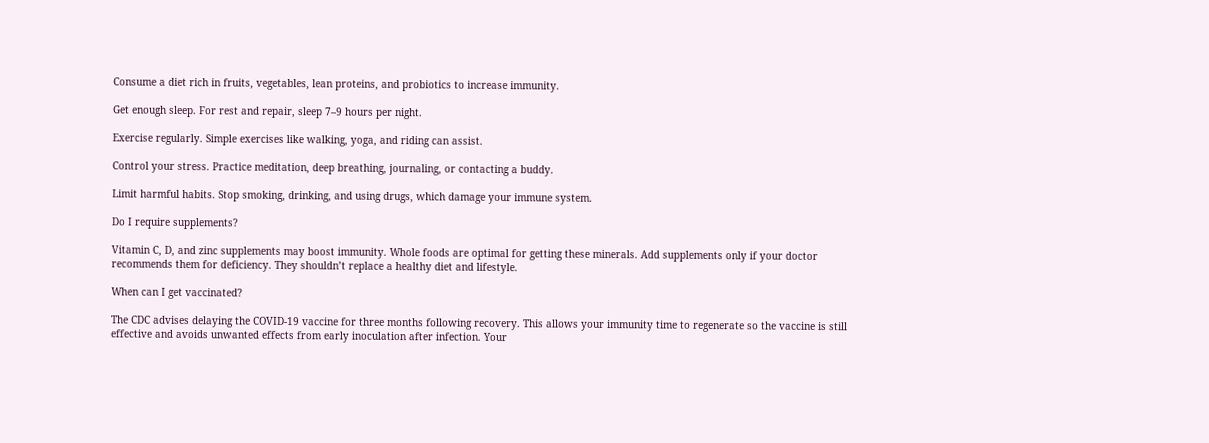Consume a diet rich in fruits, vegetables, lean proteins, and probiotics to increase immunity.

Get enough sleep. For rest and repair, sleep 7–9 hours per night.

Exercise regularly. Simple exercises like walking, yoga, and riding can assist.

Control your stress. Practice meditation, deep breathing, journaling, or contacting a buddy.

Limit harmful habits. Stop smoking, drinking, and using drugs, which damage your immune system.

Do I require supplements?

Vitamin C, D, and zinc supplements may boost immunity. Whole foods are optimal for getting these minerals. Add supplements only if your doctor recommends them for deficiency. They shouldn’t replace a healthy diet and lifestyle.

When can I get vaccinated?

The CDC advises delaying the COVID-19 vaccine for three months following recovery. This allows your immunity time to regenerate so the vaccine is still effective and avoids unwanted effects from early inoculation after infection. Your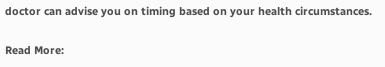doctor can advise you on timing based on your health circumstances.

Read More: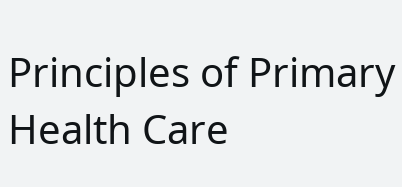Principles of Primary Health Care